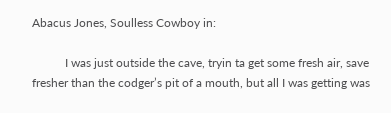Abacus Jones, Soulless Cowboy in:

           I was just outside the cave, tryin ta get some fresh air, save fresher than the codger’s pit of a mouth, but all I was getting was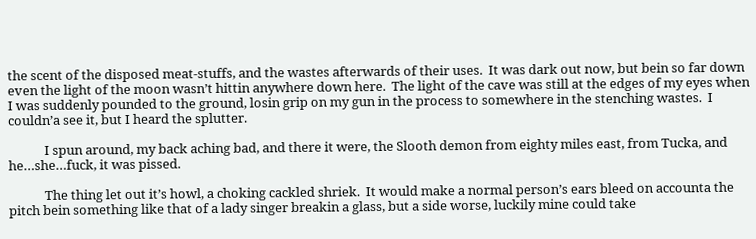the scent of the disposed meat-stuffs, and the wastes afterwards of their uses.  It was dark out now, but bein so far down even the light of the moon wasn’t hittin anywhere down here.  The light of the cave was still at the edges of my eyes when I was suddenly pounded to the ground, losin grip on my gun in the process to somewhere in the stenching wastes.  I couldn’a see it, but I heard the splutter.

            I spun around, my back aching bad, and there it were, the Slooth demon from eighty miles east, from Tucka, and he…she…fuck, it was pissed.

            The thing let out it’s howl, a choking cackled shriek.  It would make a normal person’s ears bleed on accounta the pitch bein something like that of a lady singer breakin a glass, but a side worse, luckily mine could take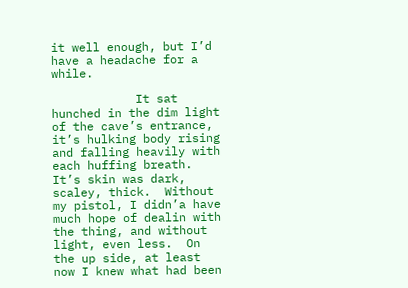it well enough, but I’d have a headache for a while.

            It sat hunched in the dim light of the cave’s entrance, it’s hulking body rising and falling heavily with each huffing breath.  It’s skin was dark, scaley, thick.  Without my pistol, I didn’a have much hope of dealin with the thing, and without light, even less.  On the up side, at least now I knew what had been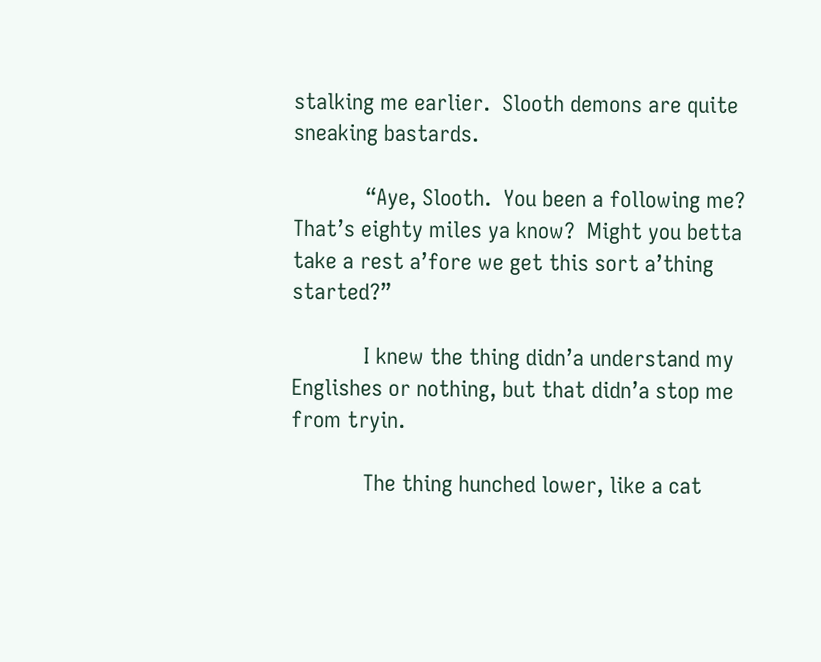stalking me earlier.  Slooth demons are quite sneaking bastards.

            “Aye, Slooth.  You been a following me?  That’s eighty miles ya know?  Might you betta take a rest a’fore we get this sort a’thing started?”

            I knew the thing didn’a understand my Englishes or nothing, but that didn’a stop me from tryin.

            The thing hunched lower, like a cat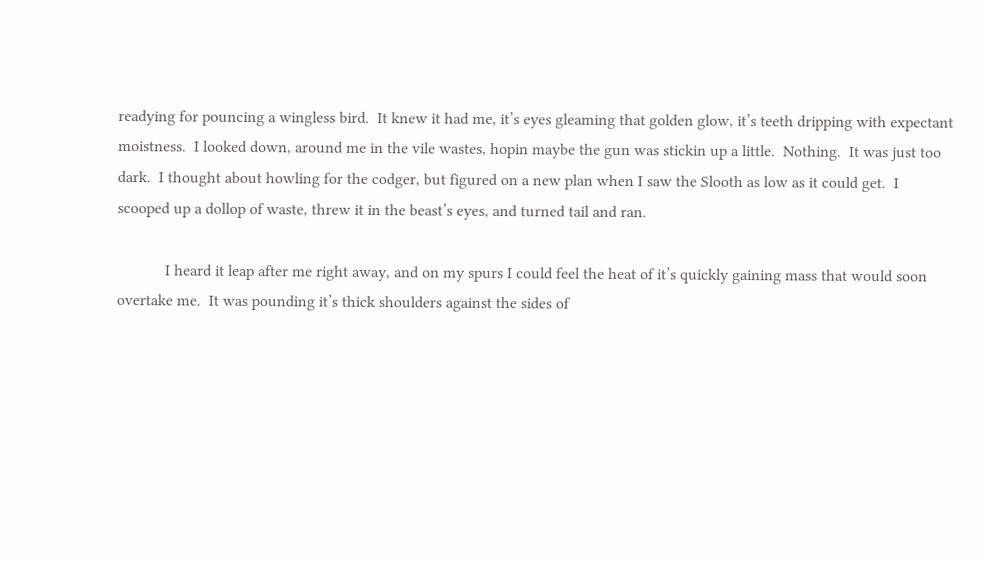readying for pouncing a wingless bird.  It knew it had me, it’s eyes gleaming that golden glow, it’s teeth dripping with expectant moistness.  I looked down, around me in the vile wastes, hopin maybe the gun was stickin up a little.  Nothing.  It was just too dark.  I thought about howling for the codger, but figured on a new plan when I saw the Slooth as low as it could get.  I scooped up a dollop of waste, threw it in the beast’s eyes, and turned tail and ran.

            I heard it leap after me right away, and on my spurs I could feel the heat of it’s quickly gaining mass that would soon overtake me.  It was pounding it’s thick shoulders against the sides of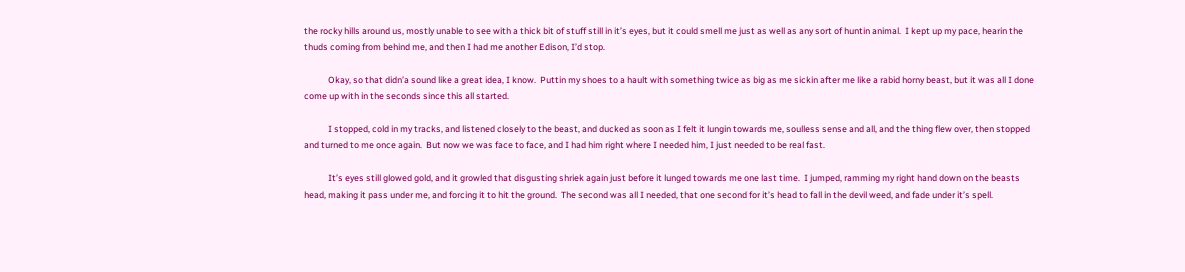the rocky hills around us, mostly unable to see with a thick bit of stuff still in it’s eyes, but it could smell me just as well as any sort of huntin animal.  I kept up my pace, hearin the thuds coming from behind me, and then I had me another Edison, I’d stop.

            Okay, so that didn’a sound like a great idea, I know.  Puttin my shoes to a hault with something twice as big as me sickin after me like a rabid horny beast, but it was all I done come up with in the seconds since this all started.

            I stopped, cold in my tracks, and listened closely to the beast, and ducked as soon as I felt it lungin towards me, soulless sense and all, and the thing flew over, then stopped and turned to me once again.  But now we was face to face, and I had him right where I needed him, I just needed to be real fast.

            It’s eyes still glowed gold, and it growled that disgusting shriek again just before it lunged towards me one last time.  I jumped, ramming my right hand down on the beasts head, making it pass under me, and forcing it to hit the ground.  The second was all I needed, that one second for it’s head to fall in the devil weed, and fade under it’s spell.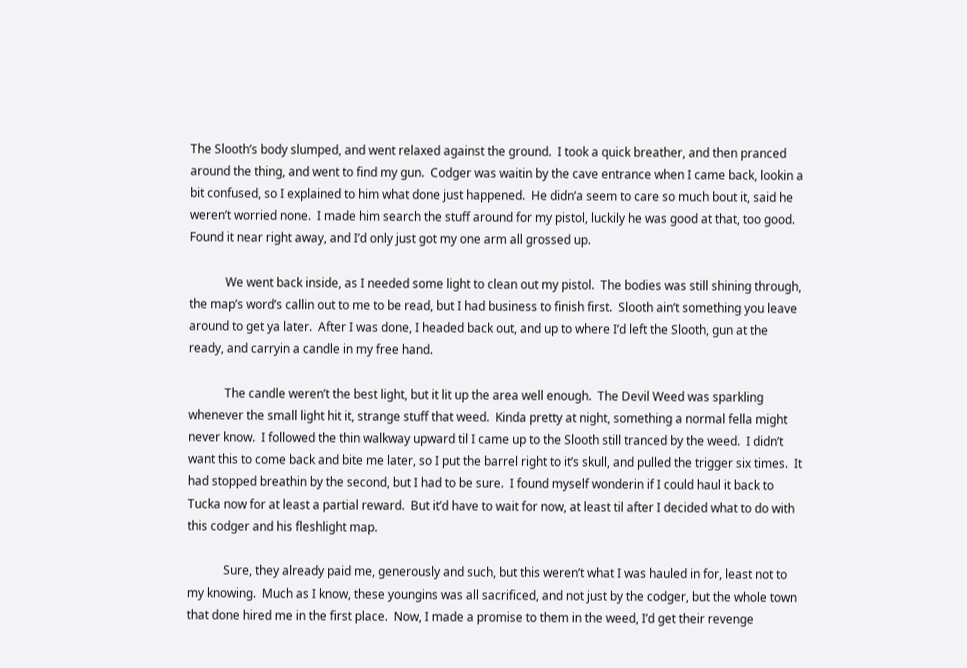The Slooth’s body slumped, and went relaxed against the ground.  I took a quick breather, and then pranced around the thing, and went to find my gun.  Codger was waitin by the cave entrance when I came back, lookin a bit confused, so I explained to him what done just happened.  He didn’a seem to care so much bout it, said he weren’t worried none.  I made him search the stuff around for my pistol, luckily he was good at that, too good.  Found it near right away, and I’d only just got my one arm all grossed up.

            We went back inside, as I needed some light to clean out my pistol.  The bodies was still shining through, the map’s word’s callin out to me to be read, but I had business to finish first.  Slooth ain’t something you leave around to get ya later.  After I was done, I headed back out, and up to where I’d left the Slooth, gun at the ready, and carryin a candle in my free hand.

            The candle weren’t the best light, but it lit up the area well enough.  The Devil Weed was sparkling whenever the small light hit it, strange stuff that weed.  Kinda pretty at night, something a normal fella might never know.  I followed the thin walkway upward til I came up to the Slooth still tranced by the weed.  I didn’t want this to come back and bite me later, so I put the barrel right to it’s skull, and pulled the trigger six times.  It had stopped breathin by the second, but I had to be sure.  I found myself wonderin if I could haul it back to Tucka now for at least a partial reward.  But it’d have to wait for now, at least til after I decided what to do with this codger and his fleshlight map.

            Sure, they already paid me, generously and such, but this weren’t what I was hauled in for, least not to my knowing.  Much as I know, these youngins was all sacrificed, and not just by the codger, but the whole town that done hired me in the first place.  Now, I made a promise to them in the weed, I’d get their revenge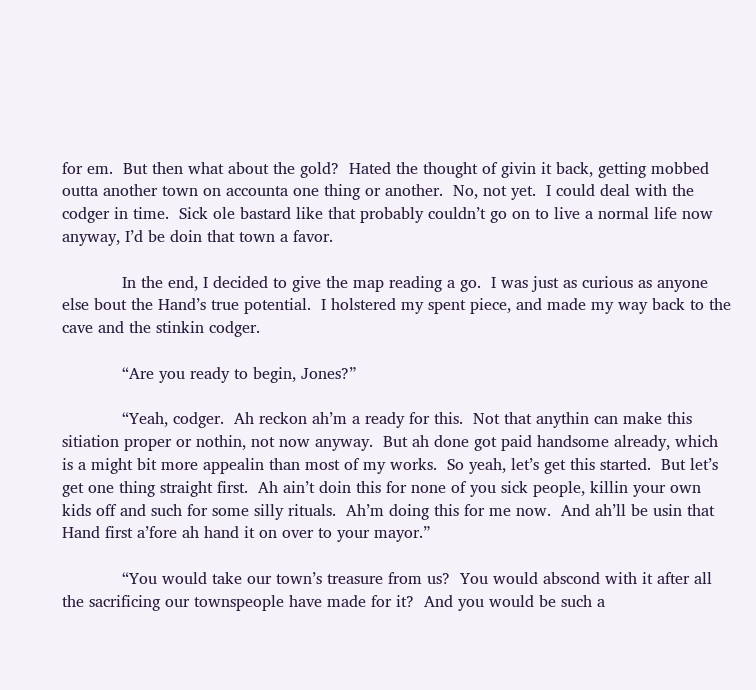for em.  But then what about the gold?  Hated the thought of givin it back, getting mobbed outta another town on accounta one thing or another.  No, not yet.  I could deal with the codger in time.  Sick ole bastard like that probably couldn’t go on to live a normal life now anyway, I’d be doin that town a favor.

            In the end, I decided to give the map reading a go.  I was just as curious as anyone else bout the Hand’s true potential.  I holstered my spent piece, and made my way back to the cave and the stinkin codger.

            “Are you ready to begin, Jones?”

            “Yeah, codger.  Ah reckon ah’m a ready for this.  Not that anythin can make this sitiation proper or nothin, not now anyway.  But ah done got paid handsome already, which is a might bit more appealin than most of my works.  So yeah, let’s get this started.  But let’s get one thing straight first.  Ah ain’t doin this for none of you sick people, killin your own kids off and such for some silly rituals.  Ah’m doing this for me now.  And ah’ll be usin that Hand first a’fore ah hand it on over to your mayor.”

            “You would take our town’s treasure from us?  You would abscond with it after all the sacrificing our townspeople have made for it?  And you would be such a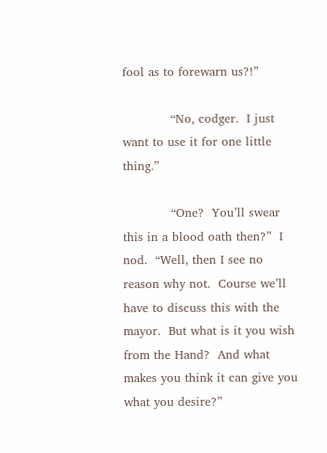fool as to forewarn us?!”

            “No, codger.  I just want to use it for one little thing.”

            “One?  You’ll swear this in a blood oath then?”  I nod.  “Well, then I see no reason why not.  Course we’ll have to discuss this with the mayor.  But what is it you wish from the Hand?  And what makes you think it can give you what you desire?”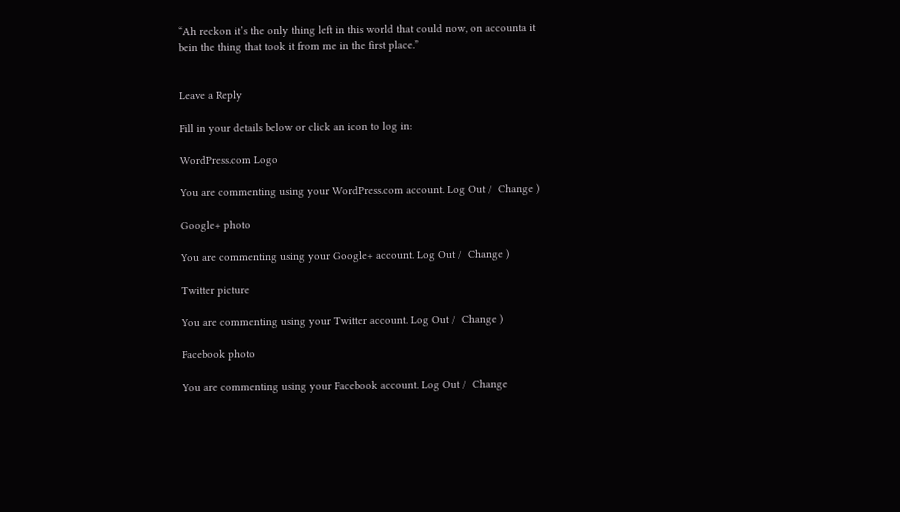“Ah reckon it’s the only thing left in this world that could now, on accounta it bein the thing that took it from me in the first place.”


Leave a Reply

Fill in your details below or click an icon to log in:

WordPress.com Logo

You are commenting using your WordPress.com account. Log Out /  Change )

Google+ photo

You are commenting using your Google+ account. Log Out /  Change )

Twitter picture

You are commenting using your Twitter account. Log Out /  Change )

Facebook photo

You are commenting using your Facebook account. Log Out /  Change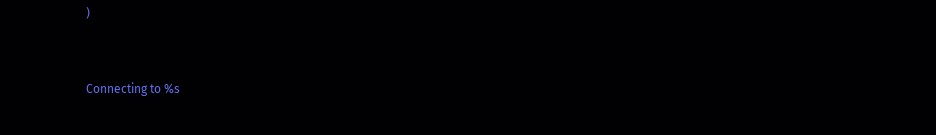)


Connecting to %s